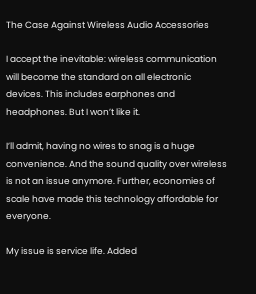The Case Against Wireless Audio Accessories

I accept the inevitable: wireless communication will become the standard on all electronic devices. This includes earphones and headphones. But I won’t like it.

I’ll admit, having no wires to snag is a huge convenience. And the sound quality over wireless is not an issue anymore. Further, economies of scale have made this technology affordable for everyone.

My issue is service life. Added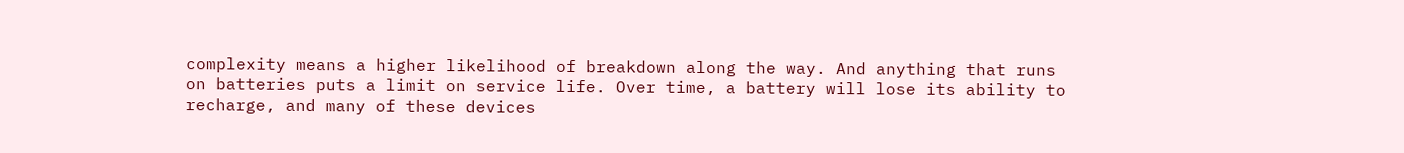complexity means a higher likelihood of breakdown along the way. And anything that runs on batteries puts a limit on service life. Over time, a battery will lose its ability to recharge, and many of these devices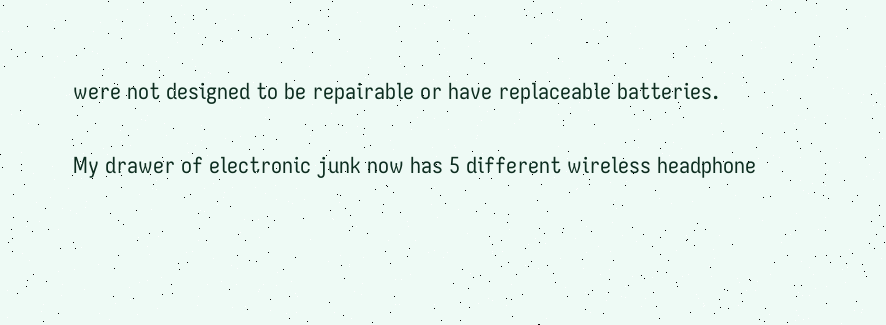were not designed to be repairable or have replaceable batteries.

My drawer of electronic junk now has 5 different wireless headphone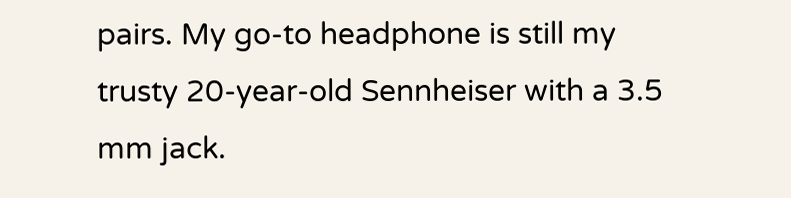pairs. My go-to headphone is still my trusty 20-year-old Sennheiser with a 3.5 mm jack.